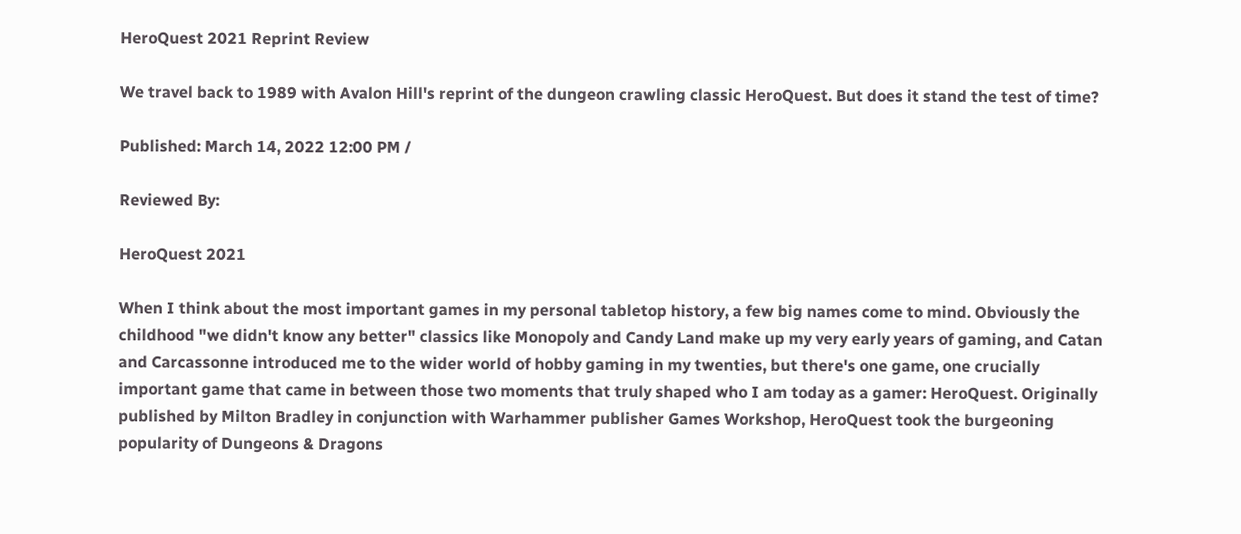HeroQuest 2021 Reprint Review

We travel back to 1989 with Avalon Hill's reprint of the dungeon crawling classic HeroQuest. But does it stand the test of time?

Published: March 14, 2022 12:00 PM /

Reviewed By:

HeroQuest 2021

When I think about the most important games in my personal tabletop history, a few big names come to mind. Obviously the childhood "we didn't know any better" classics like Monopoly and Candy Land make up my very early years of gaming, and Catan and Carcassonne introduced me to the wider world of hobby gaming in my twenties, but there's one game, one crucially important game that came in between those two moments that truly shaped who I am today as a gamer: HeroQuest. Originally published by Milton Bradley in conjunction with Warhammer publisher Games Workshop, HeroQuest took the burgeoning popularity of Dungeons & Dragons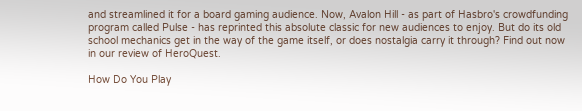and streamlined it for a board gaming audience. Now, Avalon Hill - as part of Hasbro's crowdfunding program called Pulse - has reprinted this absolute classic for new audiences to enjoy. But do its old school mechanics get in the way of the game itself, or does nostalgia carry it through? Find out now in our review of HeroQuest.

How Do You Play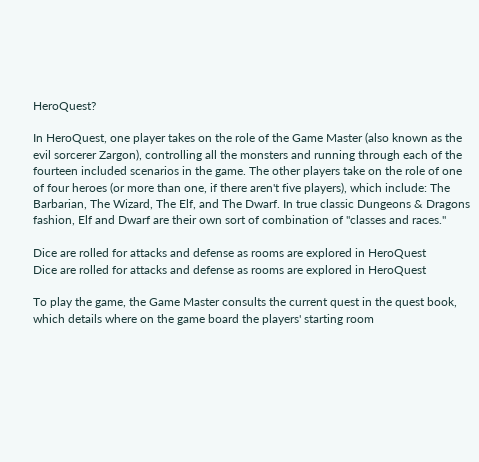HeroQuest?

In HeroQuest, one player takes on the role of the Game Master (also known as the evil sorcerer Zargon), controlling all the monsters and running through each of the fourteen included scenarios in the game. The other players take on the role of one of four heroes (or more than one, if there aren't five players), which include: The Barbarian, The Wizard, The Elf, and The Dwarf. In true classic Dungeons & Dragons fashion, Elf and Dwarf are their own sort of combination of "classes and races."

Dice are rolled for attacks and defense as rooms are explored in HeroQuest
Dice are rolled for attacks and defense as rooms are explored in HeroQuest

To play the game, the Game Master consults the current quest in the quest book, which details where on the game board the players' starting room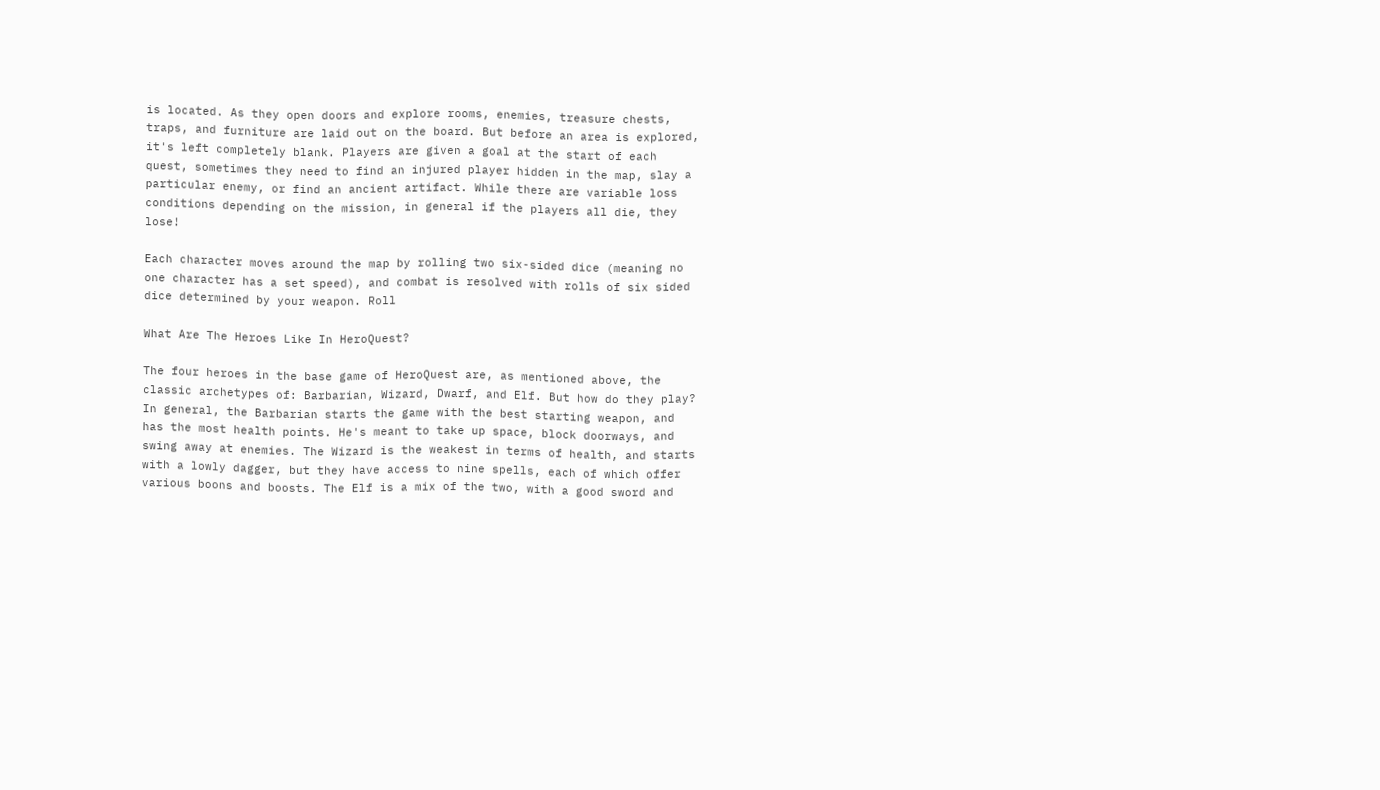is located. As they open doors and explore rooms, enemies, treasure chests, traps, and furniture are laid out on the board. But before an area is explored, it's left completely blank. Players are given a goal at the start of each quest, sometimes they need to find an injured player hidden in the map, slay a particular enemy, or find an ancient artifact. While there are variable loss conditions depending on the mission, in general if the players all die, they lose!

Each character moves around the map by rolling two six-sided dice (meaning no one character has a set speed), and combat is resolved with rolls of six sided dice determined by your weapon. Roll

What Are The Heroes Like In HeroQuest?

The four heroes in the base game of HeroQuest are, as mentioned above, the classic archetypes of: Barbarian, Wizard, Dwarf, and Elf. But how do they play? In general, the Barbarian starts the game with the best starting weapon, and has the most health points. He's meant to take up space, block doorways, and swing away at enemies. The Wizard is the weakest in terms of health, and starts with a lowly dagger, but they have access to nine spells, each of which offer various boons and boosts. The Elf is a mix of the two, with a good sword and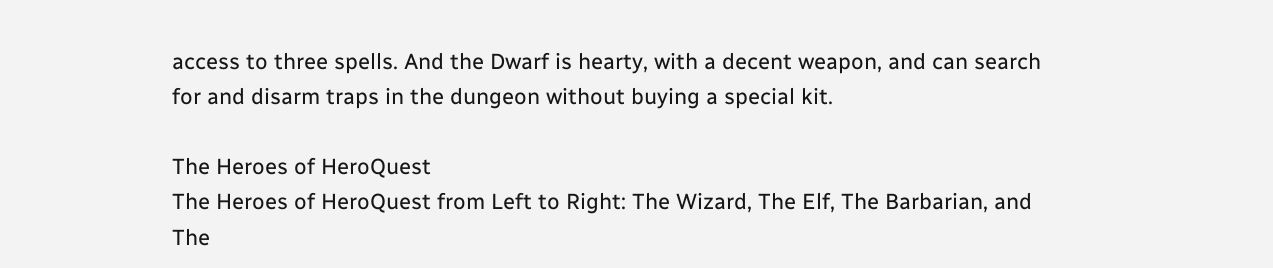access to three spells. And the Dwarf is hearty, with a decent weapon, and can search for and disarm traps in the dungeon without buying a special kit.

The Heroes of HeroQuest
The Heroes of HeroQuest from Left to Right: The Wizard, The Elf, The Barbarian, and The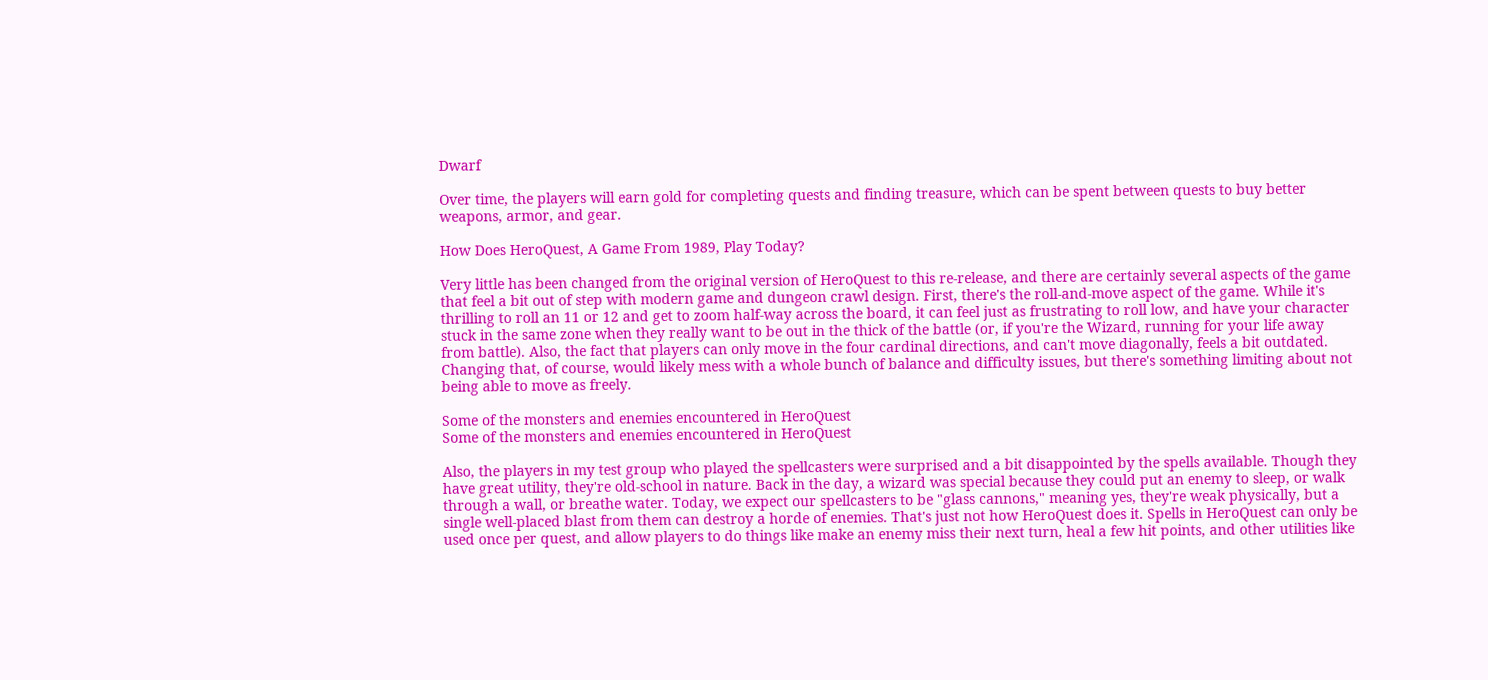Dwarf

Over time, the players will earn gold for completing quests and finding treasure, which can be spent between quests to buy better weapons, armor, and gear.

How Does HeroQuest, A Game From 1989, Play Today?

Very little has been changed from the original version of HeroQuest to this re-release, and there are certainly several aspects of the game that feel a bit out of step with modern game and dungeon crawl design. First, there's the roll-and-move aspect of the game. While it's thrilling to roll an 11 or 12 and get to zoom half-way across the board, it can feel just as frustrating to roll low, and have your character stuck in the same zone when they really want to be out in the thick of the battle (or, if you're the Wizard, running for your life away from battle). Also, the fact that players can only move in the four cardinal directions, and can't move diagonally, feels a bit outdated. Changing that, of course, would likely mess with a whole bunch of balance and difficulty issues, but there's something limiting about not being able to move as freely.

Some of the monsters and enemies encountered in HeroQuest
Some of the monsters and enemies encountered in HeroQuest

Also, the players in my test group who played the spellcasters were surprised and a bit disappointed by the spells available. Though they have great utility, they're old-school in nature. Back in the day, a wizard was special because they could put an enemy to sleep, or walk through a wall, or breathe water. Today, we expect our spellcasters to be "glass cannons," meaning yes, they're weak physically, but a single well-placed blast from them can destroy a horde of enemies. That's just not how HeroQuest does it. Spells in HeroQuest can only be used once per quest, and allow players to do things like make an enemy miss their next turn, heal a few hit points, and other utilities like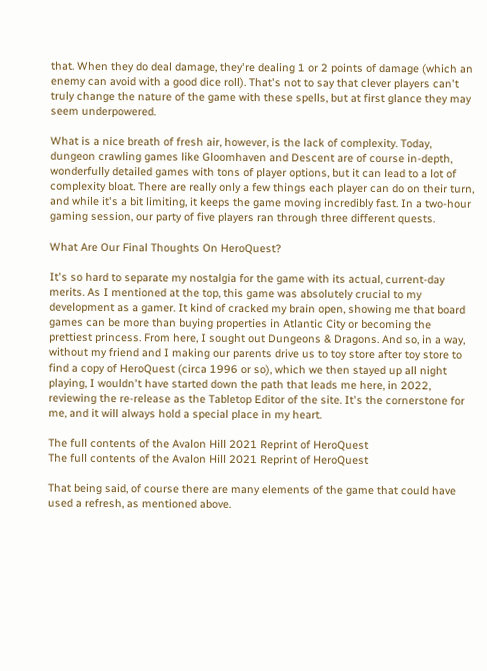that. When they do deal damage, they're dealing 1 or 2 points of damage (which an enemy can avoid with a good dice roll). That's not to say that clever players can't truly change the nature of the game with these spells, but at first glance they may seem underpowered.

What is a nice breath of fresh air, however, is the lack of complexity. Today, dungeon crawling games like Gloomhaven and Descent are of course in-depth, wonderfully detailed games with tons of player options, but it can lead to a lot of complexity bloat. There are really only a few things each player can do on their turn, and while it's a bit limiting, it keeps the game moving incredibly fast. In a two-hour gaming session, our party of five players ran through three different quests.

What Are Our Final Thoughts On HeroQuest?

It's so hard to separate my nostalgia for the game with its actual, current-day merits. As I mentioned at the top, this game was absolutely crucial to my development as a gamer. It kind of cracked my brain open, showing me that board games can be more than buying properties in Atlantic City or becoming the prettiest princess. From here, I sought out Dungeons & Dragons. And so, in a way, without my friend and I making our parents drive us to toy store after toy store to find a copy of HeroQuest (circa 1996 or so), which we then stayed up all night playing, I wouldn't have started down the path that leads me here, in 2022, reviewing the re-release as the Tabletop Editor of the site. It's the cornerstone for me, and it will always hold a special place in my heart.

The full contents of the Avalon Hill 2021 Reprint of HeroQuest
The full contents of the Avalon Hill 2021 Reprint of HeroQuest

That being said, of course there are many elements of the game that could have used a refresh, as mentioned above.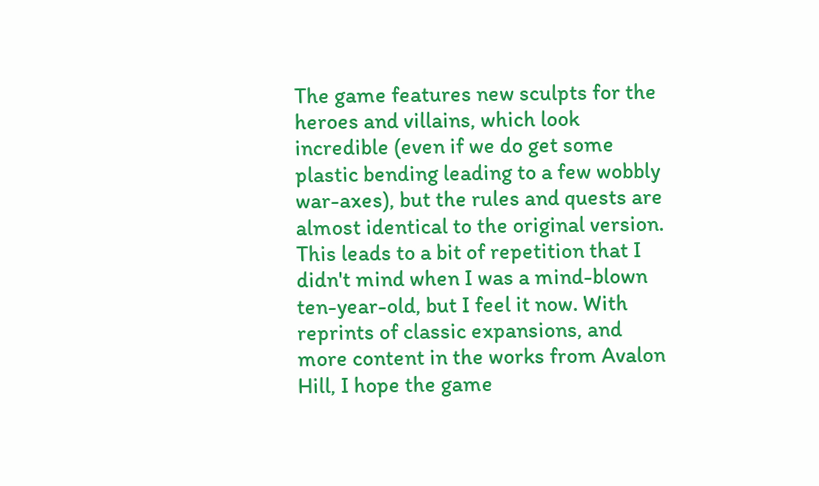The game features new sculpts for the heroes and villains, which look incredible (even if we do get some plastic bending leading to a few wobbly war-axes), but the rules and quests are almost identical to the original version. This leads to a bit of repetition that I didn't mind when I was a mind-blown ten-year-old, but I feel it now. With reprints of classic expansions, and more content in the works from Avalon Hill, I hope the game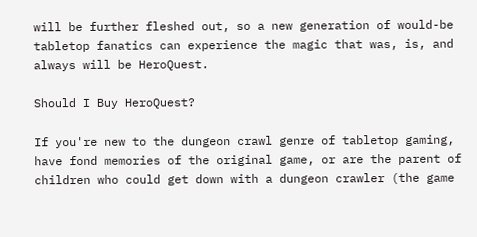will be further fleshed out, so a new generation of would-be tabletop fanatics can experience the magic that was, is, and always will be HeroQuest.

Should I Buy HeroQuest?

If you're new to the dungeon crawl genre of tabletop gaming, have fond memories of the original game, or are the parent of children who could get down with a dungeon crawler (the game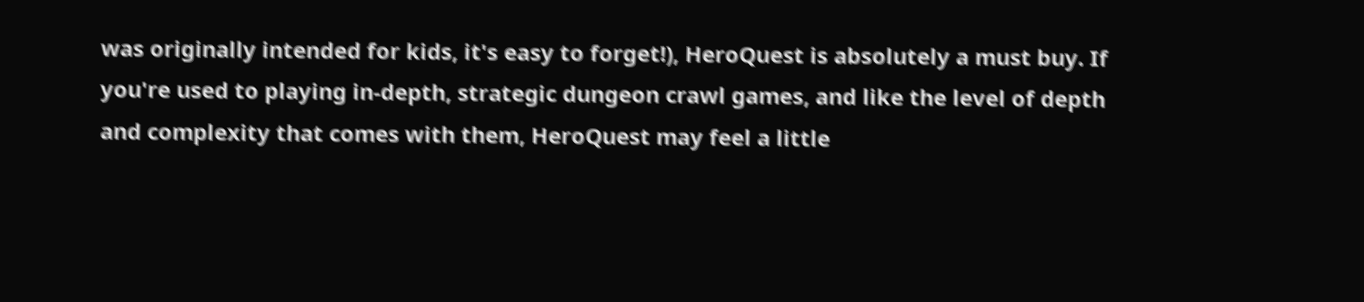was originally intended for kids, it's easy to forget!), HeroQuest is absolutely a must buy. If you're used to playing in-depth, strategic dungeon crawl games, and like the level of depth and complexity that comes with them, HeroQuest may feel a little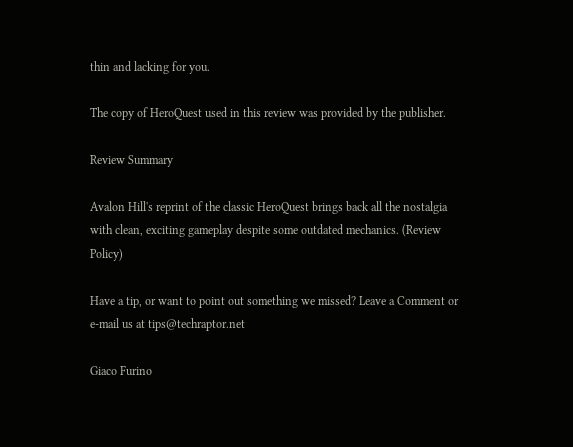thin and lacking for you.

The copy of HeroQuest used in this review was provided by the publisher.

Review Summary

Avalon Hill's reprint of the classic HeroQuest brings back all the nostalgia with clean, exciting gameplay despite some outdated mechanics. (Review Policy)

Have a tip, or want to point out something we missed? Leave a Comment or e-mail us at tips@techraptor.net

Giaco Furino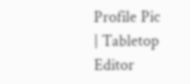Profile Pic
| Tabletop Editor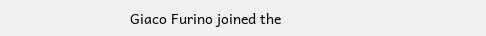Giaco Furino joined the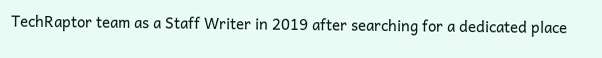TechRaptor team as a Staff Writer in 2019 after searching for a dedicated place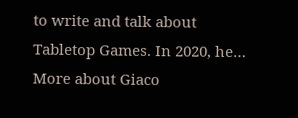to write and talk about Tabletop Games. In 2020, he… More about Giaco